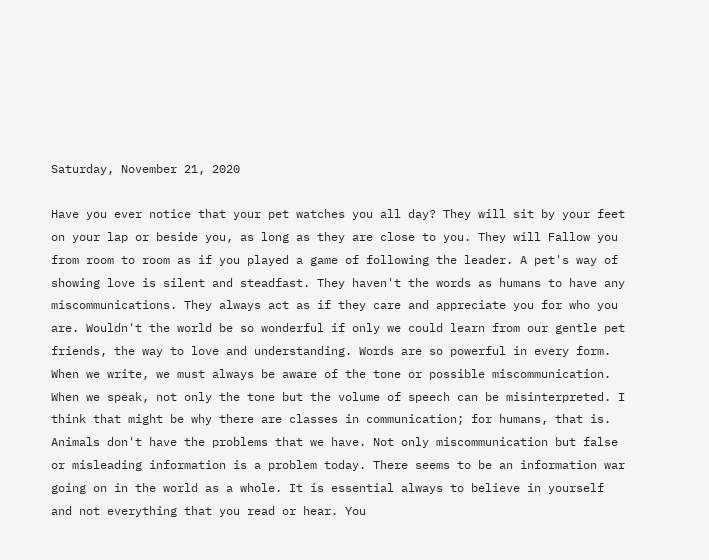Saturday, November 21, 2020

Have you ever notice that your pet watches you all day? They will sit by your feet on your lap or beside you, as long as they are close to you. They will Fallow you from room to room as if you played a game of following the leader. A pet's way of showing love is silent and steadfast. They haven't the words as humans to have any miscommunications. They always act as if they care and appreciate you for who you are. Wouldn't the world be so wonderful if only we could learn from our gentle pet friends, the way to love and understanding. Words are so powerful in every form. When we write, we must always be aware of the tone or possible miscommunication. When we speak, not only the tone but the volume of speech can be misinterpreted. I think that might be why there are classes in communication; for humans, that is. Animals don't have the problems that we have. Not only miscommunication but false or misleading information is a problem today. There seems to be an information war going on in the world as a whole. It is essential always to believe in yourself and not everything that you read or hear. You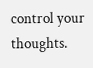control your thoughts.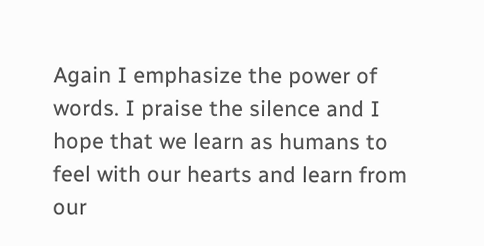Again I emphasize the power of words. I praise the silence and I hope that we learn as humans to feel with our hearts and learn from our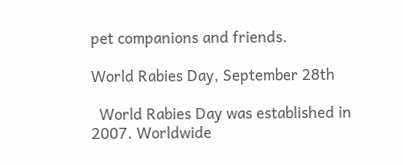pet companions and friends.

World Rabies Day, September 28th

  World Rabies Day was established in 2007. Worldwide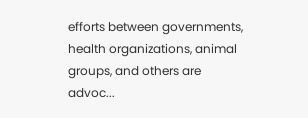efforts between governments, health organizations, animal groups, and others are advoc...